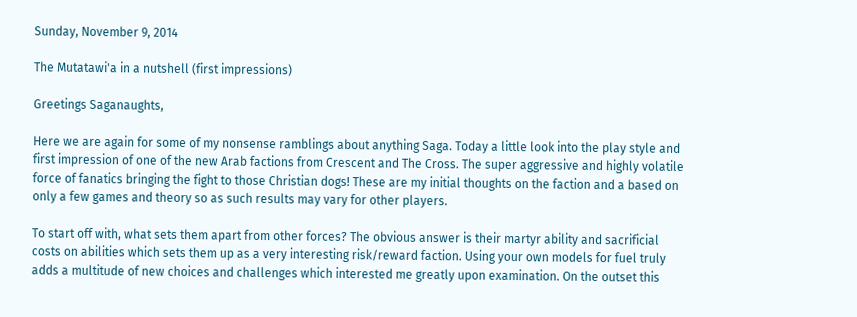Sunday, November 9, 2014

The Mutatawi'a in a nutshell (first impressions)

Greetings Saganaughts,

Here we are again for some of my nonsense ramblings about anything Saga. Today a little look into the play style and first impression of one of the new Arab factions from Crescent and The Cross. The super aggressive and highly volatile force of fanatics bringing the fight to those Christian dogs! These are my initial thoughts on the faction and a based on only a few games and theory so as such results may vary for other players.

To start off with, what sets them apart from other forces? The obvious answer is their martyr ability and sacrificial costs on abilities which sets them up as a very interesting risk/reward faction. Using your own models for fuel truly adds a multitude of new choices and challenges which interested me greatly upon examination. On the outset this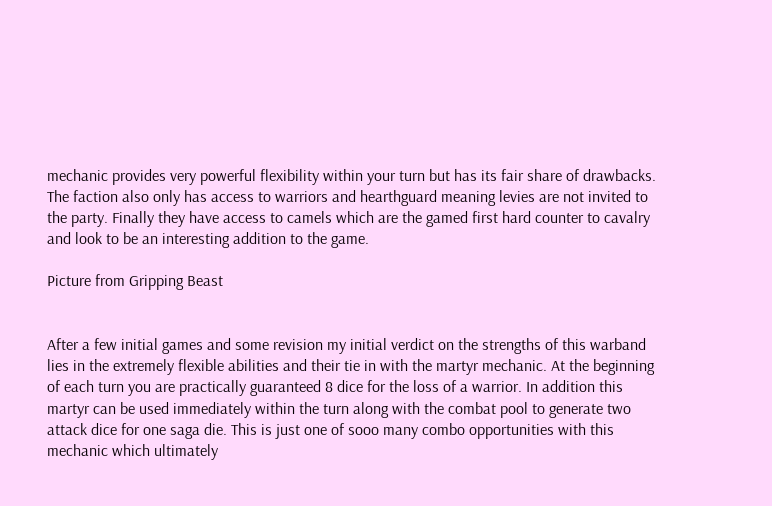mechanic provides very powerful flexibility within your turn but has its fair share of drawbacks. The faction also only has access to warriors and hearthguard meaning levies are not invited to the party. Finally they have access to camels which are the gamed first hard counter to cavalry and look to be an interesting addition to the game.

Picture from Gripping Beast


After a few initial games and some revision my initial verdict on the strengths of this warband lies in the extremely flexible abilities and their tie in with the martyr mechanic. At the beginning of each turn you are practically guaranteed 8 dice for the loss of a warrior. In addition this martyr can be used immediately within the turn along with the combat pool to generate two attack dice for one saga die. This is just one of sooo many combo opportunities with this mechanic which ultimately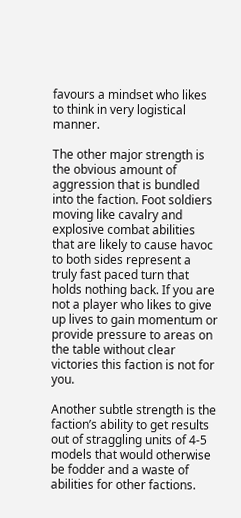favours a mindset who likes to think in very logistical manner.

The other major strength is the obvious amount of aggression that is bundled into the faction. Foot soldiers moving like cavalry and explosive combat abilities that are likely to cause havoc to both sides represent a truly fast paced turn that holds nothing back. If you are not a player who likes to give up lives to gain momentum or provide pressure to areas on the table without clear victories this faction is not for you.

Another subtle strength is the faction’s ability to get results out of straggling units of 4-5 models that would otherwise be fodder and a waste of abilities for other factions.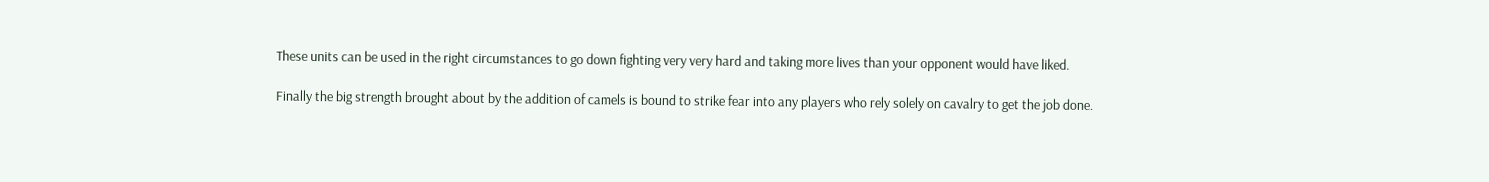These units can be used in the right circumstances to go down fighting very very hard and taking more lives than your opponent would have liked.

Finally the big strength brought about by the addition of camels is bound to strike fear into any players who rely solely on cavalry to get the job done.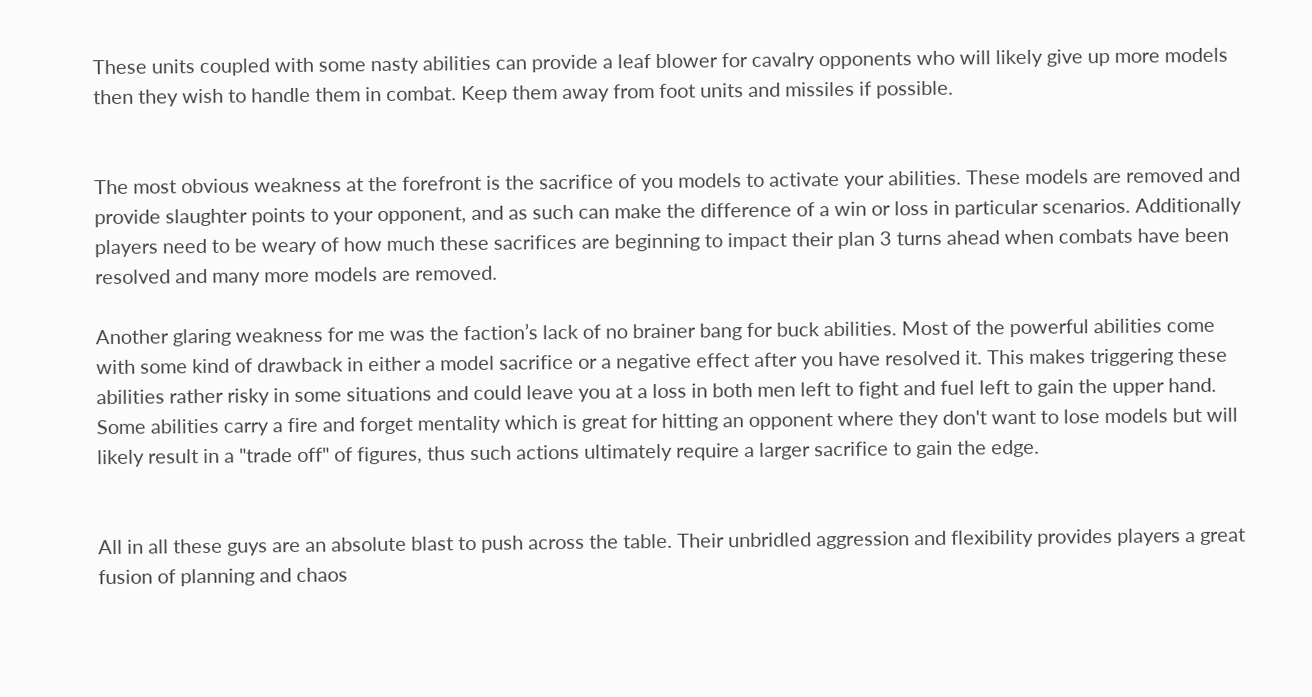These units coupled with some nasty abilities can provide a leaf blower for cavalry opponents who will likely give up more models then they wish to handle them in combat. Keep them away from foot units and missiles if possible.


The most obvious weakness at the forefront is the sacrifice of you models to activate your abilities. These models are removed and provide slaughter points to your opponent, and as such can make the difference of a win or loss in particular scenarios. Additionally players need to be weary of how much these sacrifices are beginning to impact their plan 3 turns ahead when combats have been resolved and many more models are removed.

Another glaring weakness for me was the faction’s lack of no brainer bang for buck abilities. Most of the powerful abilities come with some kind of drawback in either a model sacrifice or a negative effect after you have resolved it. This makes triggering these abilities rather risky in some situations and could leave you at a loss in both men left to fight and fuel left to gain the upper hand. Some abilities carry a fire and forget mentality which is great for hitting an opponent where they don't want to lose models but will likely result in a "trade off" of figures, thus such actions ultimately require a larger sacrifice to gain the edge.


All in all these guys are an absolute blast to push across the table. Their unbridled aggression and flexibility provides players a great fusion of planning and chaos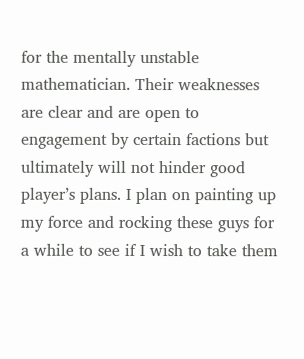for the mentally unstable mathematician. Their weaknesses are clear and are open to engagement by certain factions but ultimately will not hinder good player’s plans. I plan on painting up my force and rocking these guys for a while to see if I wish to take them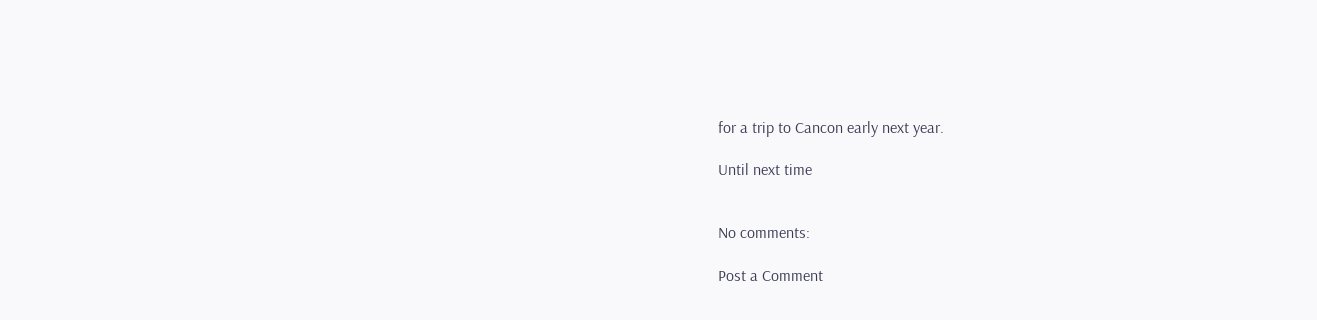for a trip to Cancon early next year.

Until next time


No comments:

Post a Comment